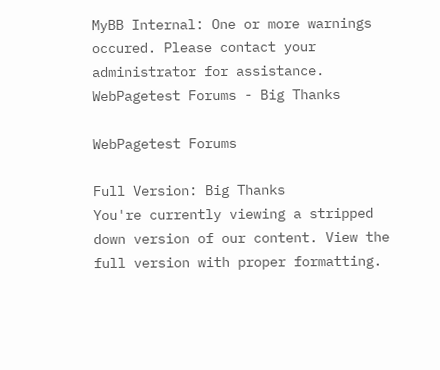MyBB Internal: One or more warnings occured. Please contact your administrator for assistance.
WebPagetest Forums - Big Thanks

WebPagetest Forums

Full Version: Big Thanks
You're currently viewing a stripped down version of our content. View the full version with proper formatting.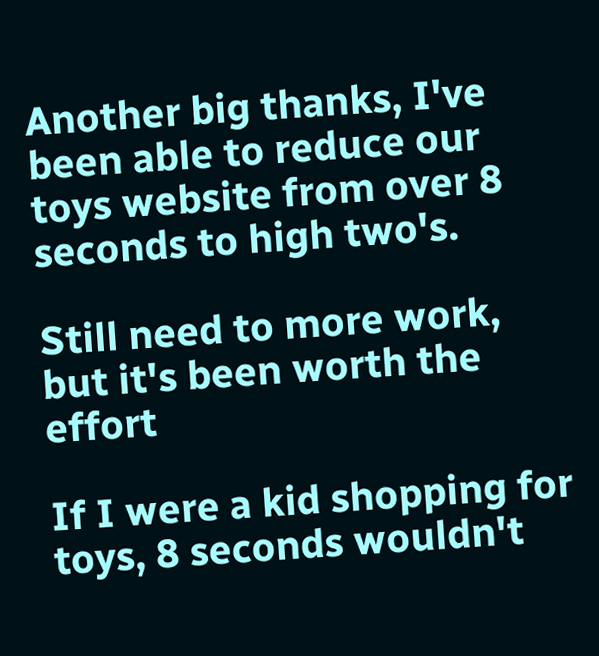Another big thanks, I've been able to reduce our toys website from over 8 seconds to high two's.

Still need to more work, but it's been worth the effort

If I were a kid shopping for toys, 8 seconds wouldn't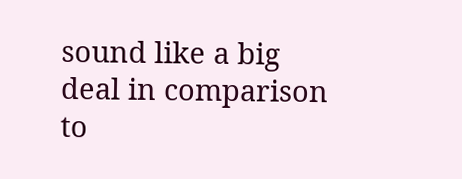sound like a big deal in comparison to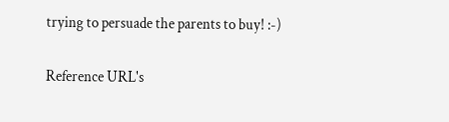trying to persuade the parents to buy! :-)

Reference URL's